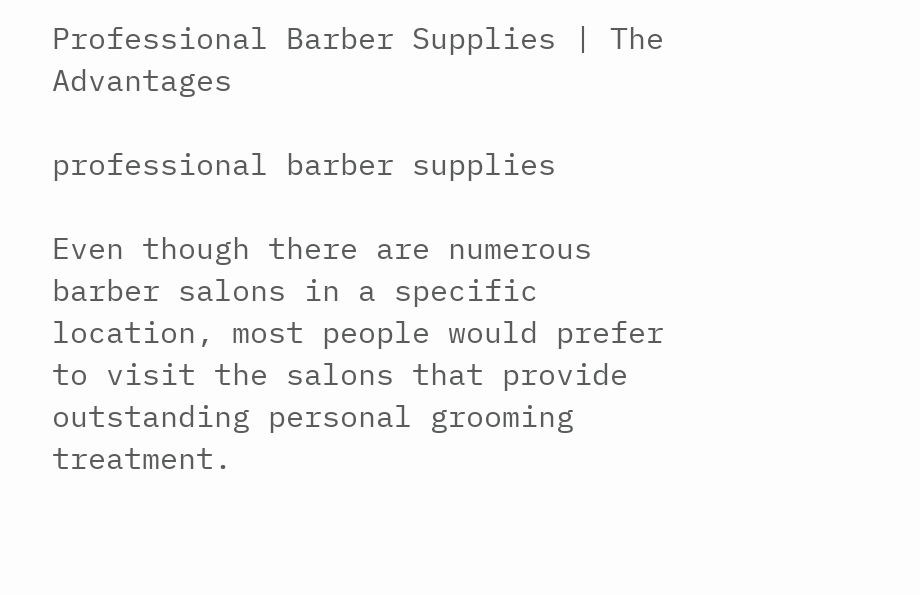Professional Barber Supplies | The Advantages

professional barber supplies

Even though there are numerous barber salons in a specific location, most people would prefer to visit the salons that provide outstanding personal grooming treatment.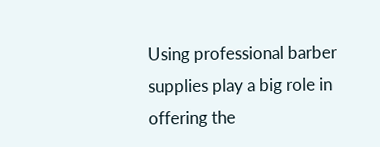Using professional barber supplies play a big role in offering the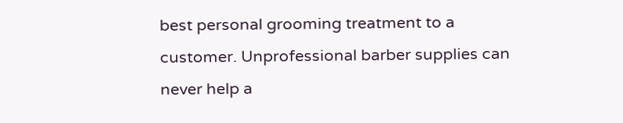best personal grooming treatment to a customer. Unprofessional barber supplies can never help a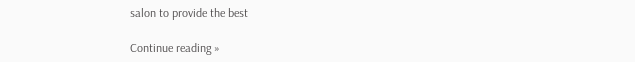salon to provide the best

Continue reading »